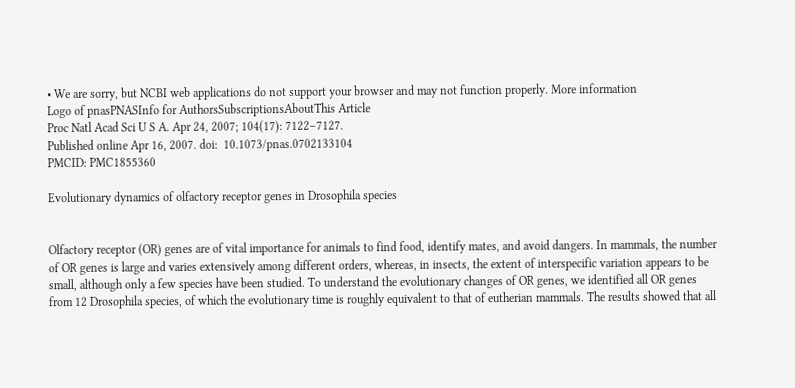• We are sorry, but NCBI web applications do not support your browser and may not function properly. More information
Logo of pnasPNASInfo for AuthorsSubscriptionsAboutThis Article
Proc Natl Acad Sci U S A. Apr 24, 2007; 104(17): 7122–7127.
Published online Apr 16, 2007. doi:  10.1073/pnas.0702133104
PMCID: PMC1855360

Evolutionary dynamics of olfactory receptor genes in Drosophila species


Olfactory receptor (OR) genes are of vital importance for animals to find food, identify mates, and avoid dangers. In mammals, the number of OR genes is large and varies extensively among different orders, whereas, in insects, the extent of interspecific variation appears to be small, although only a few species have been studied. To understand the evolutionary changes of OR genes, we identified all OR genes from 12 Drosophila species, of which the evolutionary time is roughly equivalent to that of eutherian mammals. The results showed that all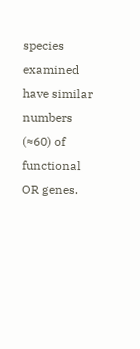species examined have similar numbers (≈60) of functional OR genes.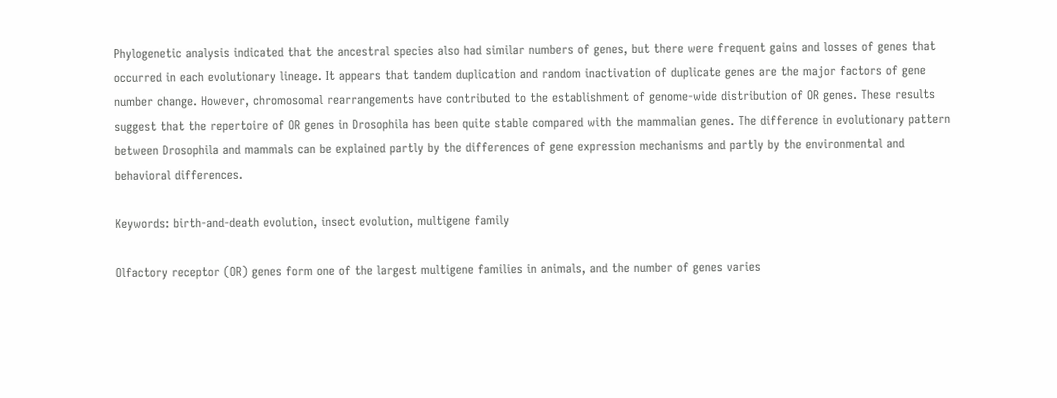Phylogenetic analysis indicated that the ancestral species also had similar numbers of genes, but there were frequent gains and losses of genes that occurred in each evolutionary lineage. It appears that tandem duplication and random inactivation of duplicate genes are the major factors of gene number change. However, chromosomal rearrangements have contributed to the establishment of genome-wide distribution of OR genes. These results suggest that the repertoire of OR genes in Drosophila has been quite stable compared with the mammalian genes. The difference in evolutionary pattern between Drosophila and mammals can be explained partly by the differences of gene expression mechanisms and partly by the environmental and behavioral differences.

Keywords: birth-and-death evolution, insect evolution, multigene family

Olfactory receptor (OR) genes form one of the largest multigene families in animals, and the number of genes varies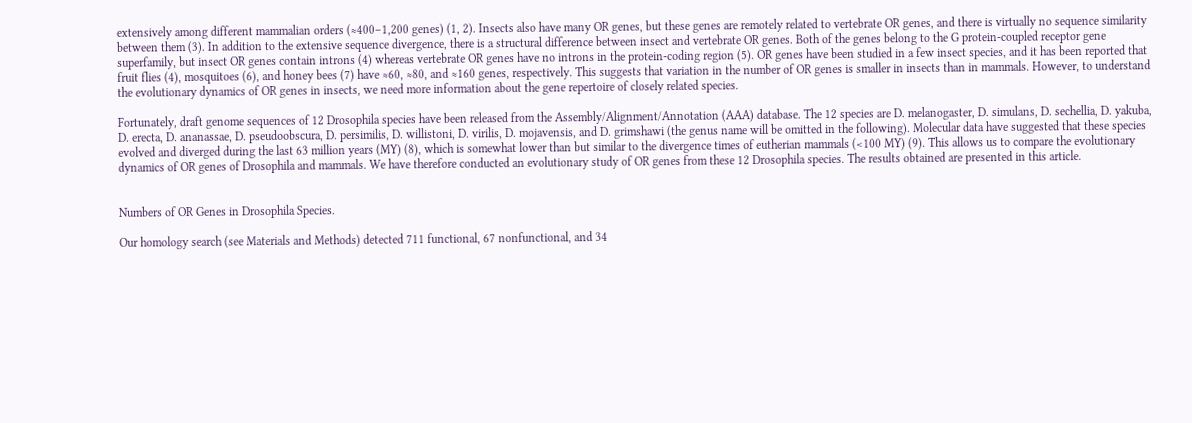extensively among different mammalian orders (≈400–1,200 genes) (1, 2). Insects also have many OR genes, but these genes are remotely related to vertebrate OR genes, and there is virtually no sequence similarity between them (3). In addition to the extensive sequence divergence, there is a structural difference between insect and vertebrate OR genes. Both of the genes belong to the G protein-coupled receptor gene superfamily, but insect OR genes contain introns (4) whereas vertebrate OR genes have no introns in the protein-coding region (5). OR genes have been studied in a few insect species, and it has been reported that fruit flies (4), mosquitoes (6), and honey bees (7) have ≈60, ≈80, and ≈160 genes, respectively. This suggests that variation in the number of OR genes is smaller in insects than in mammals. However, to understand the evolutionary dynamics of OR genes in insects, we need more information about the gene repertoire of closely related species.

Fortunately, draft genome sequences of 12 Drosophila species have been released from the Assembly/Alignment/Annotation (AAA) database. The 12 species are D. melanogaster, D. simulans, D. sechellia, D. yakuba, D. erecta, D. ananassae, D. pseudoobscura, D. persimilis, D. willistoni, D. virilis, D. mojavensis, and D. grimshawi (the genus name will be omitted in the following). Molecular data have suggested that these species evolved and diverged during the last 63 million years (MY) (8), which is somewhat lower than but similar to the divergence times of eutherian mammals (<100 MY) (9). This allows us to compare the evolutionary dynamics of OR genes of Drosophila and mammals. We have therefore conducted an evolutionary study of OR genes from these 12 Drosophila species. The results obtained are presented in this article.


Numbers of OR Genes in Drosophila Species.

Our homology search (see Materials and Methods) detected 711 functional, 67 nonfunctional, and 34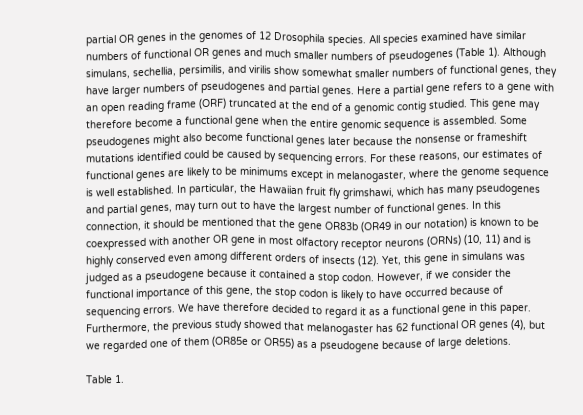partial OR genes in the genomes of 12 Drosophila species. All species examined have similar numbers of functional OR genes and much smaller numbers of pseudogenes (Table 1). Although simulans, sechellia, persimilis, and virilis show somewhat smaller numbers of functional genes, they have larger numbers of pseudogenes and partial genes. Here a partial gene refers to a gene with an open reading frame (ORF) truncated at the end of a genomic contig studied. This gene may therefore become a functional gene when the entire genomic sequence is assembled. Some pseudogenes might also become functional genes later because the nonsense or frameshift mutations identified could be caused by sequencing errors. For these reasons, our estimates of functional genes are likely to be minimums except in melanogaster, where the genome sequence is well established. In particular, the Hawaiian fruit fly grimshawi, which has many pseudogenes and partial genes, may turn out to have the largest number of functional genes. In this connection, it should be mentioned that the gene OR83b (OR49 in our notation) is known to be coexpressed with another OR gene in most olfactory receptor neurons (ORNs) (10, 11) and is highly conserved even among different orders of insects (12). Yet, this gene in simulans was judged as a pseudogene because it contained a stop codon. However, if we consider the functional importance of this gene, the stop codon is likely to have occurred because of sequencing errors. We have therefore decided to regard it as a functional gene in this paper. Furthermore, the previous study showed that melanogaster has 62 functional OR genes (4), but we regarded one of them (OR85e or OR55) as a pseudogene because of large deletions.

Table 1.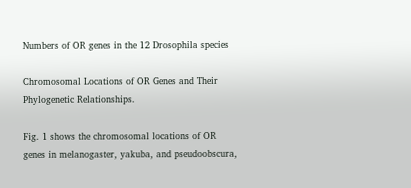Numbers of OR genes in the 12 Drosophila species

Chromosomal Locations of OR Genes and Their Phylogenetic Relationships.

Fig. 1 shows the chromosomal locations of OR genes in melanogaster, yakuba, and pseudoobscura,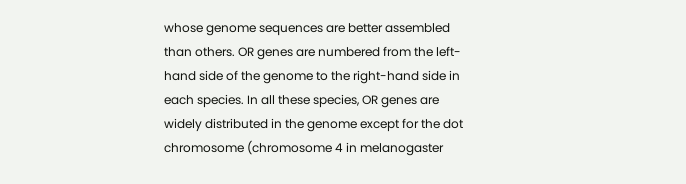whose genome sequences are better assembled than others. OR genes are numbered from the left-hand side of the genome to the right-hand side in each species. In all these species, OR genes are widely distributed in the genome except for the dot chromosome (chromosome 4 in melanogaster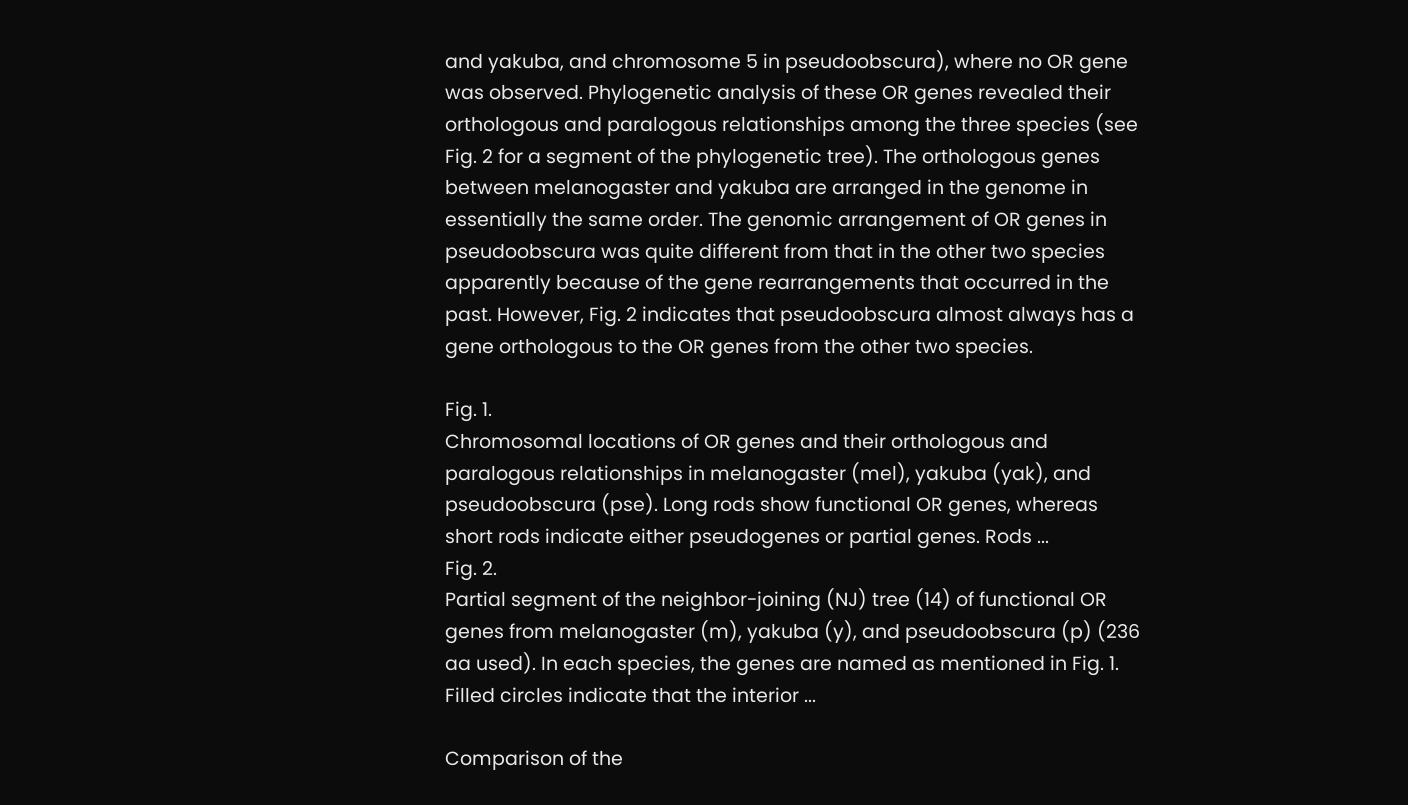and yakuba, and chromosome 5 in pseudoobscura), where no OR gene was observed. Phylogenetic analysis of these OR genes revealed their orthologous and paralogous relationships among the three species (see Fig. 2 for a segment of the phylogenetic tree). The orthologous genes between melanogaster and yakuba are arranged in the genome in essentially the same order. The genomic arrangement of OR genes in pseudoobscura was quite different from that in the other two species apparently because of the gene rearrangements that occurred in the past. However, Fig. 2 indicates that pseudoobscura almost always has a gene orthologous to the OR genes from the other two species.

Fig. 1.
Chromosomal locations of OR genes and their orthologous and paralogous relationships in melanogaster (mel), yakuba (yak), and pseudoobscura (pse). Long rods show functional OR genes, whereas short rods indicate either pseudogenes or partial genes. Rods ...
Fig. 2.
Partial segment of the neighbor-joining (NJ) tree (14) of functional OR genes from melanogaster (m), yakuba (y), and pseudoobscura (p) (236 aa used). In each species, the genes are named as mentioned in Fig. 1. Filled circles indicate that the interior ...

Comparison of the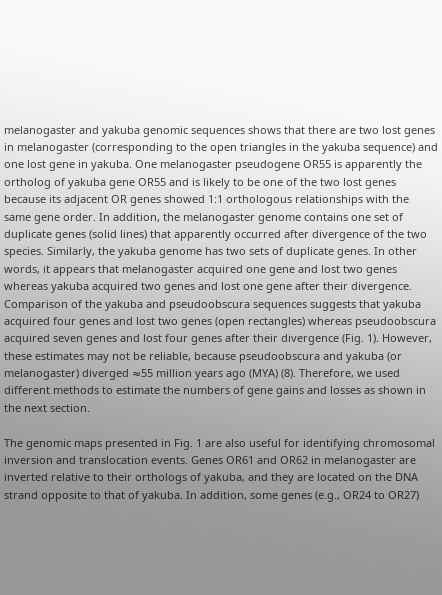melanogaster and yakuba genomic sequences shows that there are two lost genes in melanogaster (corresponding to the open triangles in the yakuba sequence) and one lost gene in yakuba. One melanogaster pseudogene OR55 is apparently the ortholog of yakuba gene OR55 and is likely to be one of the two lost genes because its adjacent OR genes showed 1:1 orthologous relationships with the same gene order. In addition, the melanogaster genome contains one set of duplicate genes (solid lines) that apparently occurred after divergence of the two species. Similarly, the yakuba genome has two sets of duplicate genes. In other words, it appears that melanogaster acquired one gene and lost two genes whereas yakuba acquired two genes and lost one gene after their divergence. Comparison of the yakuba and pseudoobscura sequences suggests that yakuba acquired four genes and lost two genes (open rectangles) whereas pseudoobscura acquired seven genes and lost four genes after their divergence (Fig. 1). However, these estimates may not be reliable, because pseudoobscura and yakuba (or melanogaster) diverged ≈55 million years ago (MYA) (8). Therefore, we used different methods to estimate the numbers of gene gains and losses as shown in the next section.

The genomic maps presented in Fig. 1 are also useful for identifying chromosomal inversion and translocation events. Genes OR61 and OR62 in melanogaster are inverted relative to their orthologs of yakuba, and they are located on the DNA strand opposite to that of yakuba. In addition, some genes (e.g., OR24 to OR27)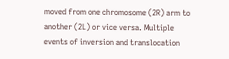moved from one chromosome (2R) arm to another (2L) or vice versa. Multiple events of inversion and translocation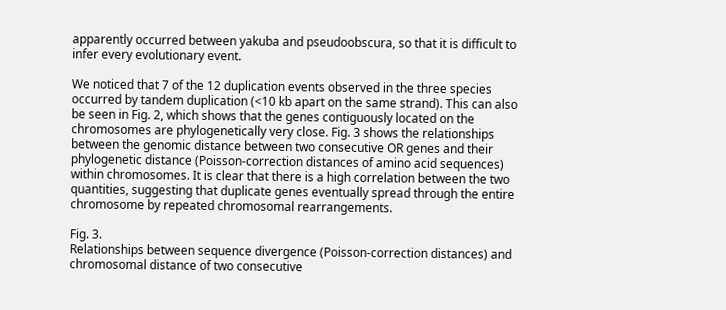apparently occurred between yakuba and pseudoobscura, so that it is difficult to infer every evolutionary event.

We noticed that 7 of the 12 duplication events observed in the three species occurred by tandem duplication (<10 kb apart on the same strand). This can also be seen in Fig. 2, which shows that the genes contiguously located on the chromosomes are phylogenetically very close. Fig. 3 shows the relationships between the genomic distance between two consecutive OR genes and their phylogenetic distance (Poisson-correction distances of amino acid sequences) within chromosomes. It is clear that there is a high correlation between the two quantities, suggesting that duplicate genes eventually spread through the entire chromosome by repeated chromosomal rearrangements.

Fig. 3.
Relationships between sequence divergence (Poisson-correction distances) and chromosomal distance of two consecutive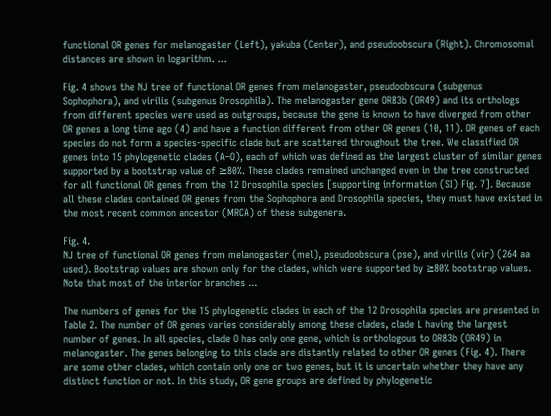functional OR genes for melanogaster (Left), yakuba (Center), and pseudoobscura (Right). Chromosomal distances are shown in logarithm. ...

Fig. 4 shows the NJ tree of functional OR genes from melanogaster, pseudoobscura (subgenus Sophophora), and virilis (subgenus Drosophila). The melanogaster gene OR83b (OR49) and its orthologs from different species were used as outgroups, because the gene is known to have diverged from other OR genes a long time ago (4) and have a function different from other OR genes (10, 11). OR genes of each species do not form a species-specific clade but are scattered throughout the tree. We classified OR genes into 15 phylogenetic clades (A–O), each of which was defined as the largest cluster of similar genes supported by a bootstrap value of ≥80%. These clades remained unchanged even in the tree constructed for all functional OR genes from the 12 Drosophila species [supporting information (SI) Fig. 7]. Because all these clades contained OR genes from the Sophophora and Drosophila species, they must have existed in the most recent common ancestor (MRCA) of these subgenera.

Fig. 4.
NJ tree of functional OR genes from melanogaster (mel), pseudoobscura (pse), and virilis (vir) (264 aa used). Bootstrap values are shown only for the clades, which were supported by ≥80% bootstrap values. Note that most of the interior branches ...

The numbers of genes for the 15 phylogenetic clades in each of the 12 Drosophila species are presented in Table 2. The number of OR genes varies considerably among these clades, clade L having the largest number of genes. In all species, clade O has only one gene, which is orthologous to OR83b (OR49) in melanogaster. The genes belonging to this clade are distantly related to other OR genes (Fig. 4). There are some other clades, which contain only one or two genes, but it is uncertain whether they have any distinct function or not. In this study, OR gene groups are defined by phylogenetic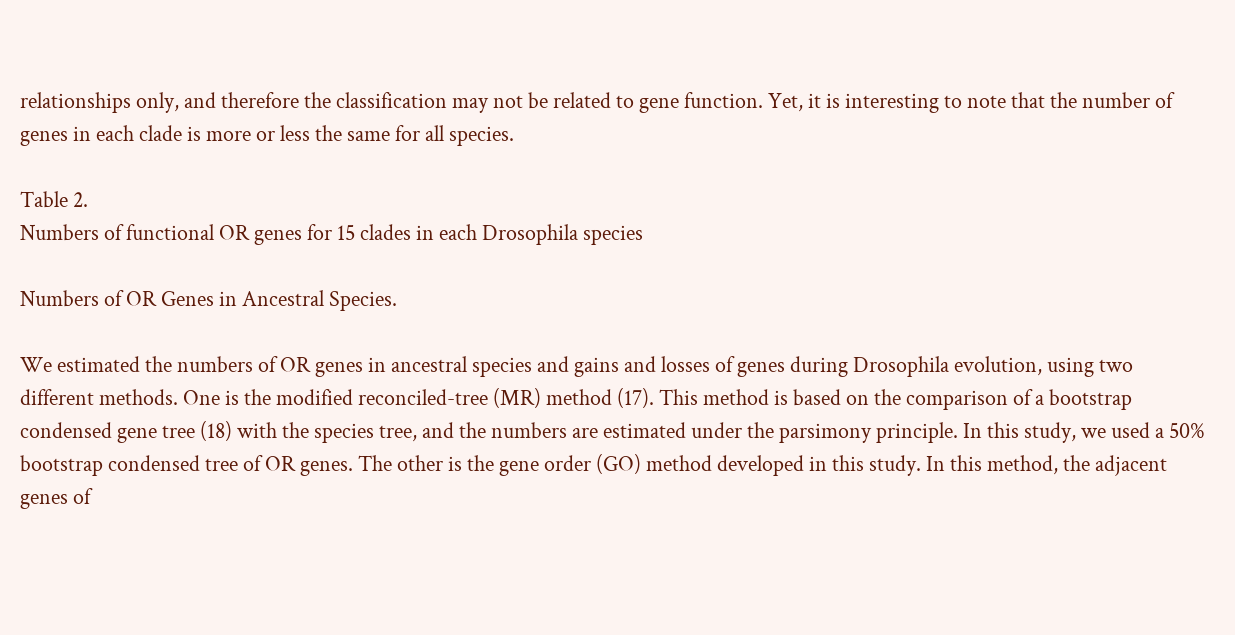relationships only, and therefore the classification may not be related to gene function. Yet, it is interesting to note that the number of genes in each clade is more or less the same for all species.

Table 2.
Numbers of functional OR genes for 15 clades in each Drosophila species

Numbers of OR Genes in Ancestral Species.

We estimated the numbers of OR genes in ancestral species and gains and losses of genes during Drosophila evolution, using two different methods. One is the modified reconciled-tree (MR) method (17). This method is based on the comparison of a bootstrap condensed gene tree (18) with the species tree, and the numbers are estimated under the parsimony principle. In this study, we used a 50% bootstrap condensed tree of OR genes. The other is the gene order (GO) method developed in this study. In this method, the adjacent genes of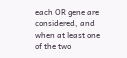each OR gene are considered, and when at least one of the two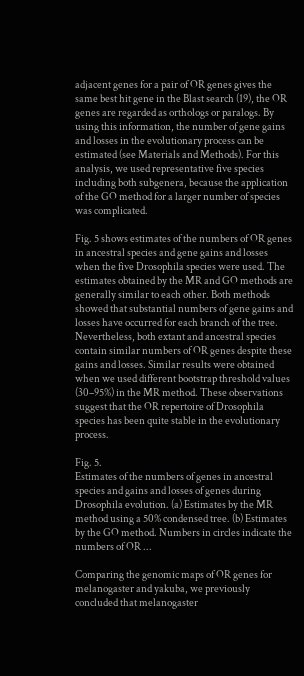adjacent genes for a pair of OR genes gives the same best hit gene in the Blast search (19), the OR genes are regarded as orthologs or paralogs. By using this information, the number of gene gains and losses in the evolutionary process can be estimated (see Materials and Methods). For this analysis, we used representative five species including both subgenera, because the application of the GO method for a larger number of species was complicated.

Fig. 5 shows estimates of the numbers of OR genes in ancestral species and gene gains and losses when the five Drosophila species were used. The estimates obtained by the MR and GO methods are generally similar to each other. Both methods showed that substantial numbers of gene gains and losses have occurred for each branch of the tree. Nevertheless, both extant and ancestral species contain similar numbers of OR genes despite these gains and losses. Similar results were obtained when we used different bootstrap threshold values (30–95%) in the MR method. These observations suggest that the OR repertoire of Drosophila species has been quite stable in the evolutionary process.

Fig. 5.
Estimates of the numbers of genes in ancestral species and gains and losses of genes during Drosophila evolution. (a) Estimates by the MR method using a 50% condensed tree. (b) Estimates by the GO method. Numbers in circles indicate the numbers of OR ...

Comparing the genomic maps of OR genes for melanogaster and yakuba, we previously concluded that melanogaster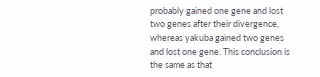probably gained one gene and lost two genes after their divergence, whereas yakuba gained two genes and lost one gene. This conclusion is the same as that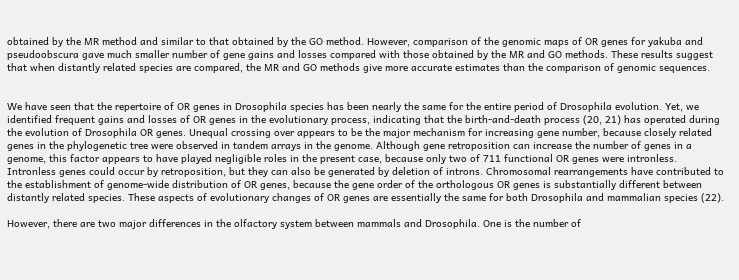obtained by the MR method and similar to that obtained by the GO method. However, comparison of the genomic maps of OR genes for yakuba and pseudoobscura gave much smaller number of gene gains and losses compared with those obtained by the MR and GO methods. These results suggest that when distantly related species are compared, the MR and GO methods give more accurate estimates than the comparison of genomic sequences.


We have seen that the repertoire of OR genes in Drosophila species has been nearly the same for the entire period of Drosophila evolution. Yet, we identified frequent gains and losses of OR genes in the evolutionary process, indicating that the birth-and-death process (20, 21) has operated during the evolution of Drosophila OR genes. Unequal crossing over appears to be the major mechanism for increasing gene number, because closely related genes in the phylogenetic tree were observed in tandem arrays in the genome. Although gene retroposition can increase the number of genes in a genome, this factor appears to have played negligible roles in the present case, because only two of 711 functional OR genes were intronless. Intronless genes could occur by retroposition, but they can also be generated by deletion of introns. Chromosomal rearrangements have contributed to the establishment of genome-wide distribution of OR genes, because the gene order of the orthologous OR genes is substantially different between distantly related species. These aspects of evolutionary changes of OR genes are essentially the same for both Drosophila and mammalian species (22).

However, there are two major differences in the olfactory system between mammals and Drosophila. One is the number of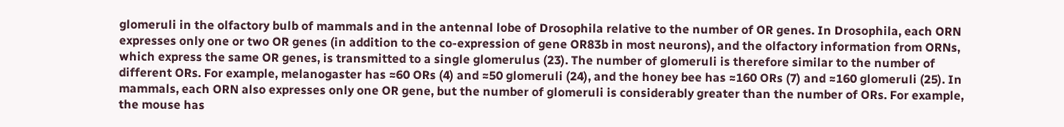glomeruli in the olfactory bulb of mammals and in the antennal lobe of Drosophila relative to the number of OR genes. In Drosophila, each ORN expresses only one or two OR genes (in addition to the co-expression of gene OR83b in most neurons), and the olfactory information from ORNs, which express the same OR genes, is transmitted to a single glomerulus (23). The number of glomeruli is therefore similar to the number of different ORs. For example, melanogaster has ≈60 ORs (4) and ≈50 glomeruli (24), and the honey bee has ≈160 ORs (7) and ≈160 glomeruli (25). In mammals, each ORN also expresses only one OR gene, but the number of glomeruli is considerably greater than the number of ORs. For example, the mouse has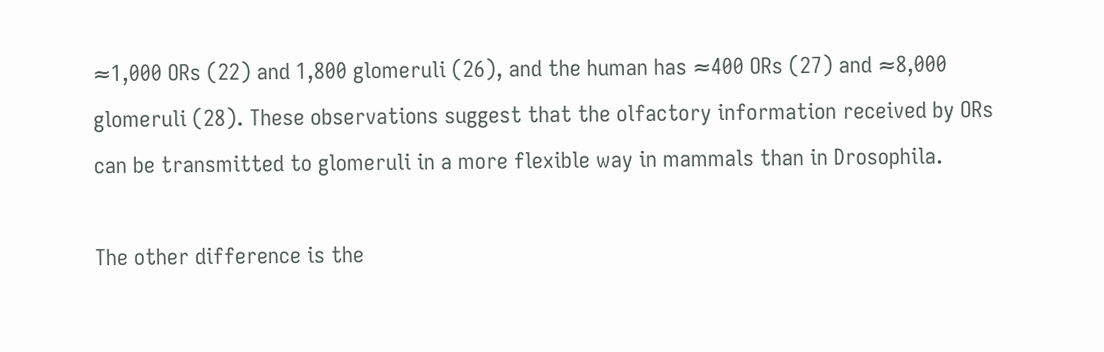≈1,000 ORs (22) and 1,800 glomeruli (26), and the human has ≈400 ORs (27) and ≈8,000 glomeruli (28). These observations suggest that the olfactory information received by ORs can be transmitted to glomeruli in a more flexible way in mammals than in Drosophila.

The other difference is the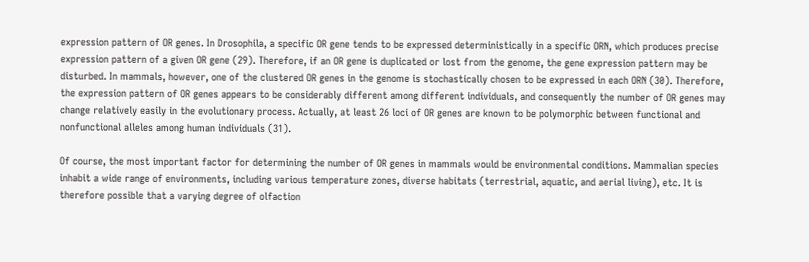expression pattern of OR genes. In Drosophila, a specific OR gene tends to be expressed deterministically in a specific ORN, which produces precise expression pattern of a given OR gene (29). Therefore, if an OR gene is duplicated or lost from the genome, the gene expression pattern may be disturbed. In mammals, however, one of the clustered OR genes in the genome is stochastically chosen to be expressed in each ORN (30). Therefore, the expression pattern of OR genes appears to be considerably different among different individuals, and consequently the number of OR genes may change relatively easily in the evolutionary process. Actually, at least 26 loci of OR genes are known to be polymorphic between functional and nonfunctional alleles among human individuals (31).

Of course, the most important factor for determining the number of OR genes in mammals would be environmental conditions. Mammalian species inhabit a wide range of environments, including various temperature zones, diverse habitats (terrestrial, aquatic, and aerial living), etc. It is therefore possible that a varying degree of olfaction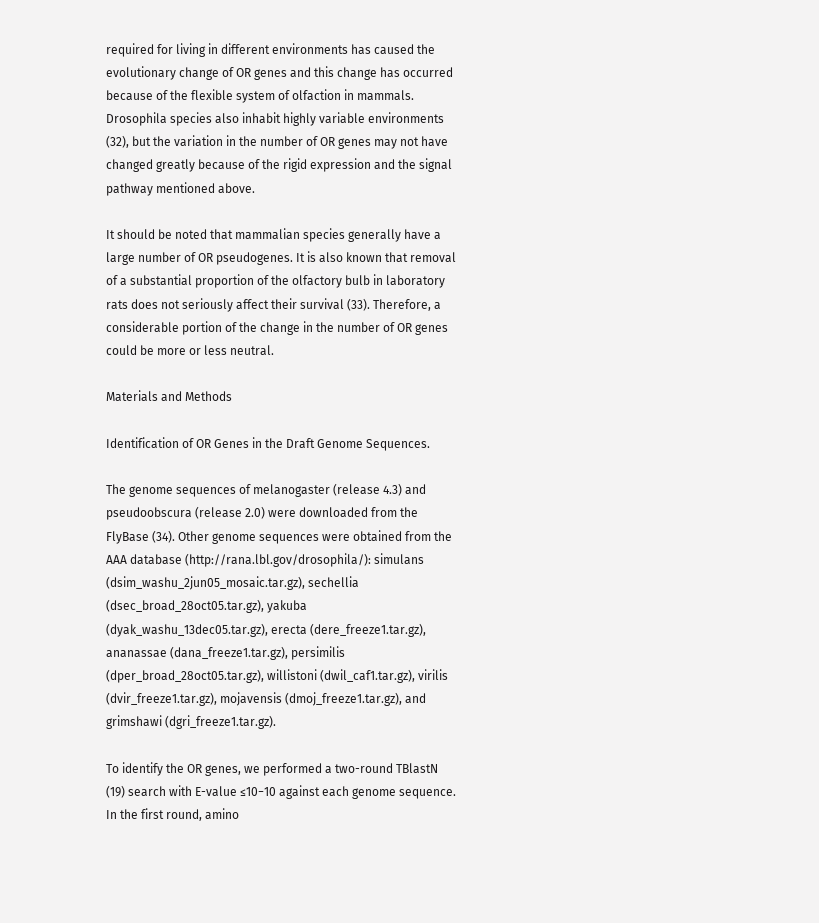required for living in different environments has caused the evolutionary change of OR genes and this change has occurred because of the flexible system of olfaction in mammals. Drosophila species also inhabit highly variable environments (32), but the variation in the number of OR genes may not have changed greatly because of the rigid expression and the signal pathway mentioned above.

It should be noted that mammalian species generally have a large number of OR pseudogenes. It is also known that removal of a substantial proportion of the olfactory bulb in laboratory rats does not seriously affect their survival (33). Therefore, a considerable portion of the change in the number of OR genes could be more or less neutral.

Materials and Methods

Identification of OR Genes in the Draft Genome Sequences.

The genome sequences of melanogaster (release 4.3) and pseudoobscura (release 2.0) were downloaded from the FlyBase (34). Other genome sequences were obtained from the AAA database (http://rana.lbl.gov/drosophila/): simulans (dsim_washu_2jun05_mosaic.tar.gz), sechellia (dsec_broad_28oct05.tar.gz), yakuba (dyak_washu_13dec05.tar.gz), erecta (dere_freeze1.tar.gz), ananassae (dana_freeze1.tar.gz), persimilis (dper_broad_28oct05.tar.gz), willistoni (dwil_caf1.tar.gz), virilis (dvir_freeze1.tar.gz), mojavensis (dmoj_freeze1.tar.gz), and grimshawi (dgri_freeze1.tar.gz).

To identify the OR genes, we performed a two-round TBlastN (19) search with E-value ≤10−10 against each genome sequence. In the first round, amino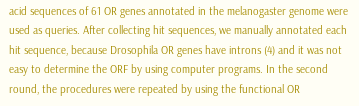acid sequences of 61 OR genes annotated in the melanogaster genome were used as queries. After collecting hit sequences, we manually annotated each hit sequence, because Drosophila OR genes have introns (4) and it was not easy to determine the ORF by using computer programs. In the second round, the procedures were repeated by using the functional OR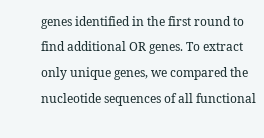genes identified in the first round to find additional OR genes. To extract only unique genes, we compared the nucleotide sequences of all functional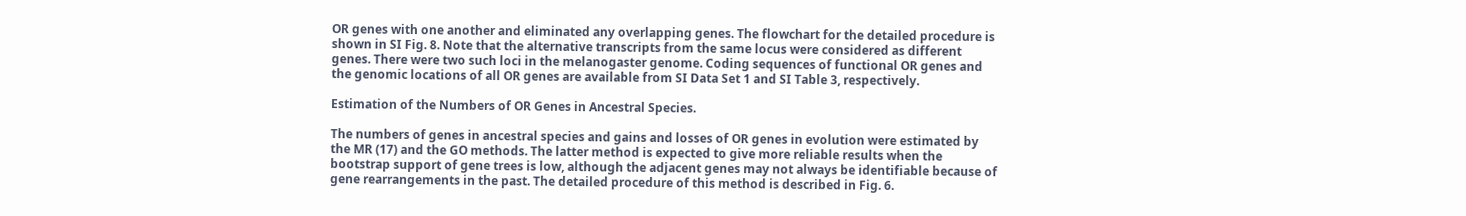OR genes with one another and eliminated any overlapping genes. The flowchart for the detailed procedure is shown in SI Fig. 8. Note that the alternative transcripts from the same locus were considered as different genes. There were two such loci in the melanogaster genome. Coding sequences of functional OR genes and the genomic locations of all OR genes are available from SI Data Set 1 and SI Table 3, respectively.

Estimation of the Numbers of OR Genes in Ancestral Species.

The numbers of genes in ancestral species and gains and losses of OR genes in evolution were estimated by the MR (17) and the GO methods. The latter method is expected to give more reliable results when the bootstrap support of gene trees is low, although the adjacent genes may not always be identifiable because of gene rearrangements in the past. The detailed procedure of this method is described in Fig. 6.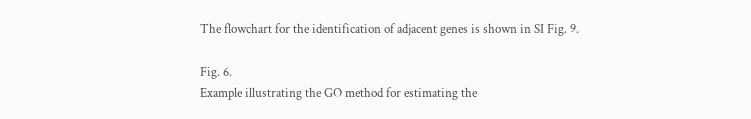The flowchart for the identification of adjacent genes is shown in SI Fig. 9.

Fig. 6.
Example illustrating the GO method for estimating the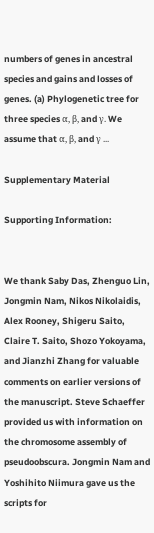numbers of genes in ancestral species and gains and losses of genes. (a) Phylogenetic tree for three species α, β, and γ. We assume that α, β, and γ ...

Supplementary Material

Supporting Information:


We thank Saby Das, Zhenguo Lin, Jongmin Nam, Nikos Nikolaidis, Alex Rooney, Shigeru Saito, Claire T. Saito, Shozo Yokoyama, and Jianzhi Zhang for valuable comments on earlier versions of the manuscript. Steve Schaeffer provided us with information on the chromosome assembly of pseudoobscura. Jongmin Nam and Yoshihito Niimura gave us the scripts for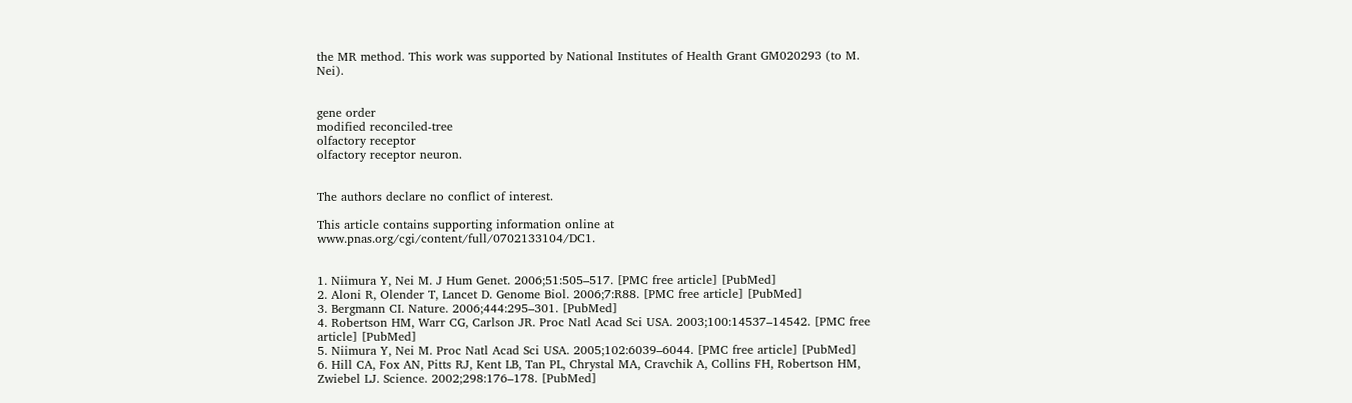the MR method. This work was supported by National Institutes of Health Grant GM020293 (to M. Nei).


gene order
modified reconciled-tree
olfactory receptor
olfactory receptor neuron.


The authors declare no conflict of interest.

This article contains supporting information online at www.pnas.org/cgi/content/full/0702133104/DC1.


1. Niimura Y, Nei M. J Hum Genet. 2006;51:505–517. [PMC free article] [PubMed]
2. Aloni R, Olender T, Lancet D. Genome Biol. 2006;7:R88. [PMC free article] [PubMed]
3. Bergmann CI. Nature. 2006;444:295–301. [PubMed]
4. Robertson HM, Warr CG, Carlson JR. Proc Natl Acad Sci USA. 2003;100:14537–14542. [PMC free article] [PubMed]
5. Niimura Y, Nei M. Proc Natl Acad Sci USA. 2005;102:6039–6044. [PMC free article] [PubMed]
6. Hill CA, Fox AN, Pitts RJ, Kent LB, Tan PL, Chrystal MA, Cravchik A, Collins FH, Robertson HM, Zwiebel LJ. Science. 2002;298:176–178. [PubMed]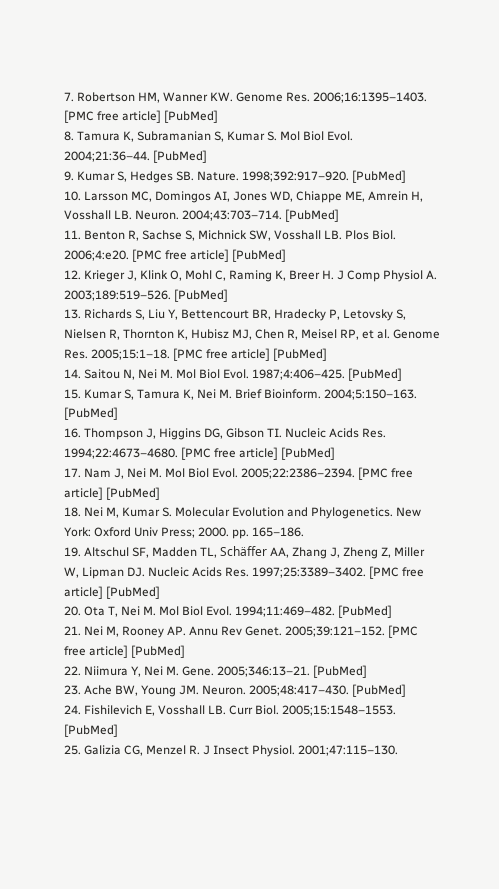7. Robertson HM, Wanner KW. Genome Res. 2006;16:1395–1403. [PMC free article] [PubMed]
8. Tamura K, Subramanian S, Kumar S. Mol Biol Evol. 2004;21:36–44. [PubMed]
9. Kumar S, Hedges SB. Nature. 1998;392:917–920. [PubMed]
10. Larsson MC, Domingos AI, Jones WD, Chiappe ME, Amrein H, Vosshall LB. Neuron. 2004;43:703–714. [PubMed]
11. Benton R, Sachse S, Michnick SW, Vosshall LB. Plos Biol. 2006;4:e20. [PMC free article] [PubMed]
12. Krieger J, Klink O, Mohl C, Raming K, Breer H. J Comp Physiol A. 2003;189:519–526. [PubMed]
13. Richards S, Liu Y, Bettencourt BR, Hradecky P, Letovsky S, Nielsen R, Thornton K, Hubisz MJ, Chen R, Meisel RP, et al. Genome Res. 2005;15:1–18. [PMC free article] [PubMed]
14. Saitou N, Nei M. Mol Biol Evol. 1987;4:406–425. [PubMed]
15. Kumar S, Tamura K, Nei M. Brief Bioinform. 2004;5:150–163. [PubMed]
16. Thompson J, Higgins DG, Gibson TI. Nucleic Acids Res. 1994;22:4673–4680. [PMC free article] [PubMed]
17. Nam J, Nei M. Mol Biol Evol. 2005;22:2386–2394. [PMC free article] [PubMed]
18. Nei M, Kumar S. Molecular Evolution and Phylogenetics. New York: Oxford Univ Press; 2000. pp. 165–186.
19. Altschul SF, Madden TL, Schäffer AA, Zhang J, Zheng Z, Miller W, Lipman DJ. Nucleic Acids Res. 1997;25:3389–3402. [PMC free article] [PubMed]
20. Ota T, Nei M. Mol Biol Evol. 1994;11:469–482. [PubMed]
21. Nei M, Rooney AP. Annu Rev Genet. 2005;39:121–152. [PMC free article] [PubMed]
22. Niimura Y, Nei M. Gene. 2005;346:13–21. [PubMed]
23. Ache BW, Young JM. Neuron. 2005;48:417–430. [PubMed]
24. Fishilevich E, Vosshall LB. Curr Biol. 2005;15:1548–1553. [PubMed]
25. Galizia CG, Menzel R. J Insect Physiol. 2001;47:115–130.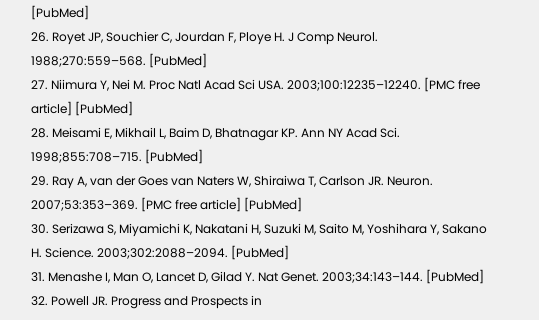[PubMed]
26. Royet JP, Souchier C, Jourdan F, Ploye H. J Comp Neurol. 1988;270:559–568. [PubMed]
27. Niimura Y, Nei M. Proc Natl Acad Sci USA. 2003;100:12235–12240. [PMC free article] [PubMed]
28. Meisami E, Mikhail L, Baim D, Bhatnagar KP. Ann NY Acad Sci. 1998;855:708–715. [PubMed]
29. Ray A, van der Goes van Naters W, Shiraiwa T, Carlson JR. Neuron. 2007;53:353–369. [PMC free article] [PubMed]
30. Serizawa S, Miyamichi K, Nakatani H, Suzuki M, Saito M, Yoshihara Y, Sakano H. Science. 2003;302:2088–2094. [PubMed]
31. Menashe I, Man O, Lancet D, Gilad Y. Nat Genet. 2003;34:143–144. [PubMed]
32. Powell JR. Progress and Prospects in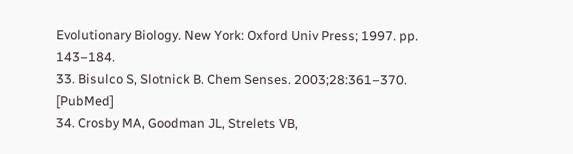Evolutionary Biology. New York: Oxford Univ Press; 1997. pp. 143–184.
33. Bisulco S, Slotnick B. Chem Senses. 2003;28:361–370. [PubMed]
34. Crosby MA, Goodman JL, Strelets VB,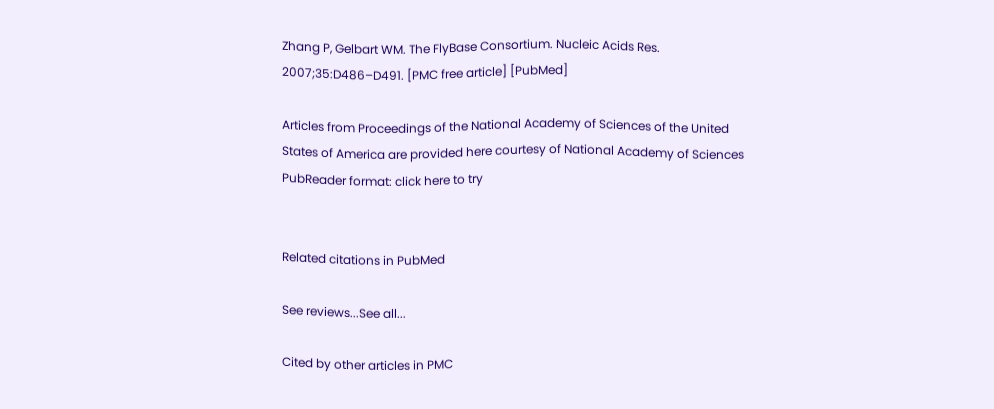Zhang P, Gelbart WM. The FlyBase Consortium. Nucleic Acids Res. 2007;35:D486–D491. [PMC free article] [PubMed]

Articles from Proceedings of the National Academy of Sciences of the United States of America are provided here courtesy of National Academy of Sciences
PubReader format: click here to try


Related citations in PubMed

See reviews...See all...

Cited by other articles in PMC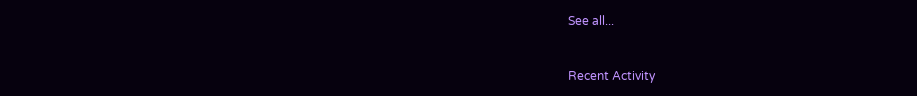See all...


Recent Activity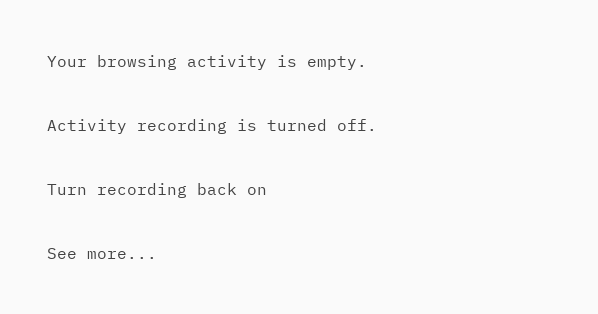Your browsing activity is empty.

Activity recording is turned off.

Turn recording back on

See more...